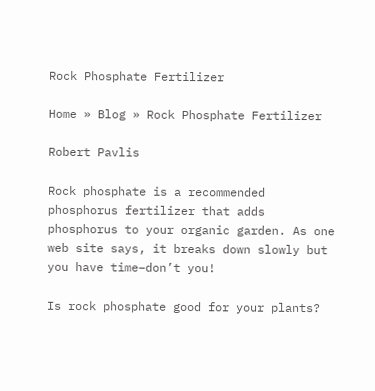Rock Phosphate Fertilizer

Home » Blog » Rock Phosphate Fertilizer

Robert Pavlis

Rock phosphate is a recommended phosphorus fertilizer that adds phosphorus to your organic garden. As one web site says, it breaks down slowly but you have time–don’t you!

Is rock phosphate good for your plants?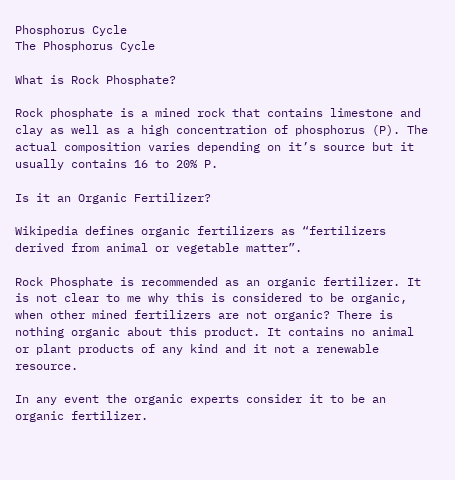Phosphorus Cycle
The Phosphorus Cycle

What is Rock Phosphate?

Rock phosphate is a mined rock that contains limestone and clay as well as a high concentration of phosphorus (P). The actual composition varies depending on it’s source but it usually contains 16 to 20% P.

Is it an Organic Fertilizer?

Wikipedia defines organic fertilizers as “fertilizers derived from animal or vegetable matter”.

Rock Phosphate is recommended as an organic fertilizer. It is not clear to me why this is considered to be organic, when other mined fertilizers are not organic? There is nothing organic about this product. It contains no animal or plant products of any kind and it not a renewable resource.

In any event the organic experts consider it to be an organic fertilizer.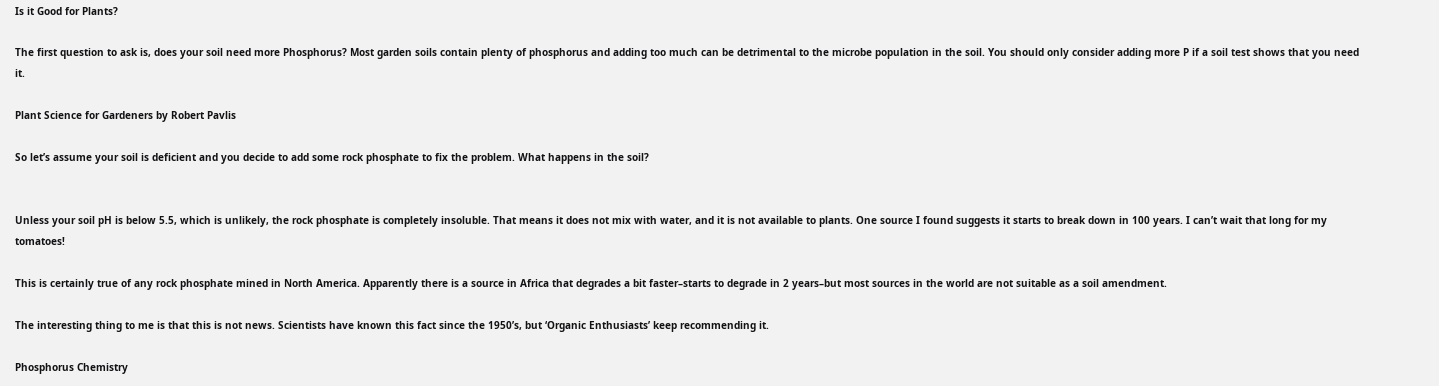Is it Good for Plants?

The first question to ask is, does your soil need more Phosphorus? Most garden soils contain plenty of phosphorus and adding too much can be detrimental to the microbe population in the soil. You should only consider adding more P if a soil test shows that you need it.

Plant Science for Gardeners by Robert Pavlis

So let’s assume your soil is deficient and you decide to add some rock phosphate to fix the problem. What happens in the soil?


Unless your soil pH is below 5.5, which is unlikely, the rock phosphate is completely insoluble. That means it does not mix with water, and it is not available to plants. One source I found suggests it starts to break down in 100 years. I can’t wait that long for my tomatoes!

This is certainly true of any rock phosphate mined in North America. Apparently there is a source in Africa that degrades a bit faster–starts to degrade in 2 years–but most sources in the world are not suitable as a soil amendment.

The interesting thing to me is that this is not news. Scientists have known this fact since the 1950’s, but ‘Organic Enthusiasts’ keep recommending it.

Phosphorus Chemistry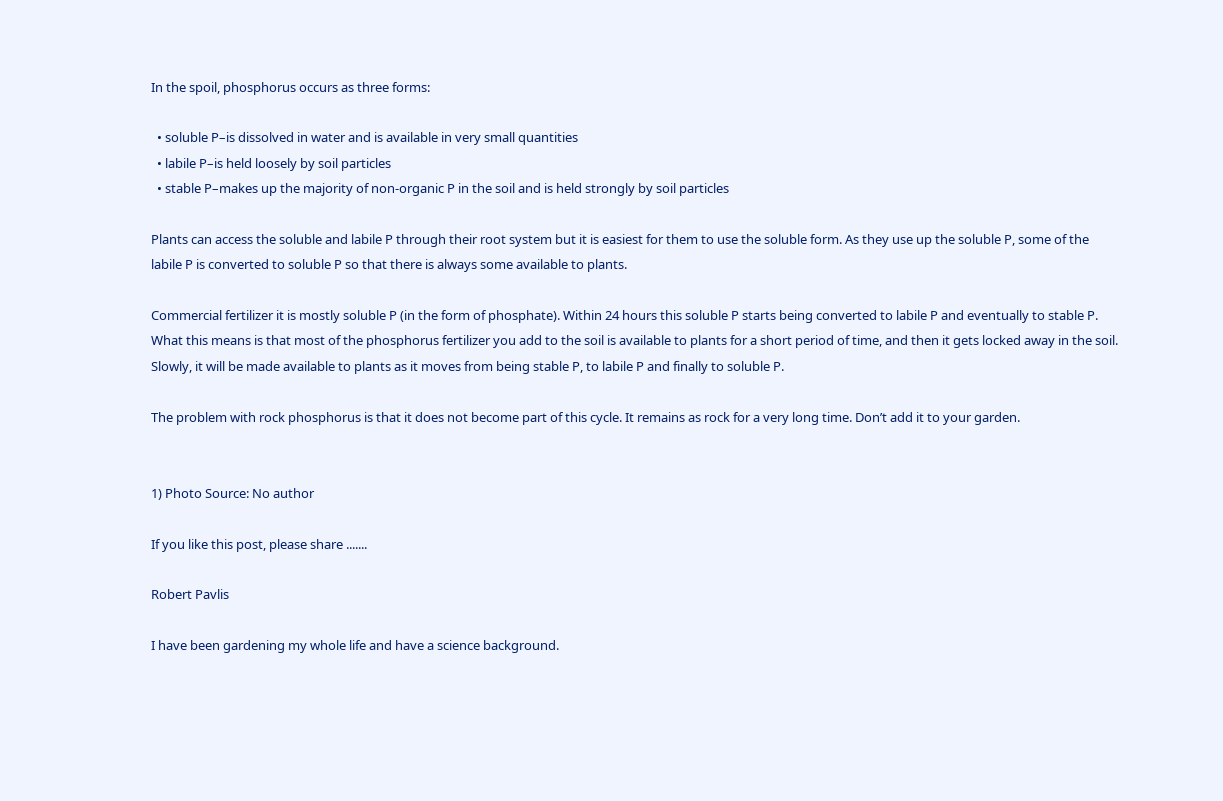In the spoil, phosphorus occurs as three forms:

  • soluble P–is dissolved in water and is available in very small quantities
  • labile P–is held loosely by soil particles
  • stable P–makes up the majority of non-organic P in the soil and is held strongly by soil particles

Plants can access the soluble and labile P through their root system but it is easiest for them to use the soluble form. As they use up the soluble P, some of the labile P is converted to soluble P so that there is always some available to plants.

Commercial fertilizer it is mostly soluble P (in the form of phosphate). Within 24 hours this soluble P starts being converted to labile P and eventually to stable P. What this means is that most of the phosphorus fertilizer you add to the soil is available to plants for a short period of time, and then it gets locked away in the soil. Slowly, it will be made available to plants as it moves from being stable P, to labile P and finally to soluble P.

The problem with rock phosphorus is that it does not become part of this cycle. It remains as rock for a very long time. Don’t add it to your garden.


1) Photo Source: No author

If you like this post, please share .......

Robert Pavlis

I have been gardening my whole life and have a science background.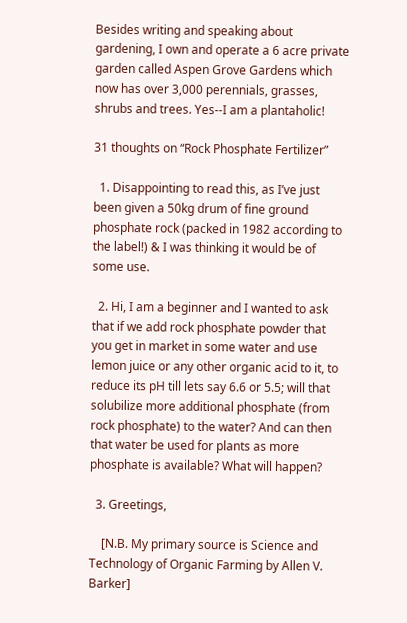Besides writing and speaking about gardening, I own and operate a 6 acre private garden called Aspen Grove Gardens which now has over 3,000 perennials, grasses, shrubs and trees. Yes--I am a plantaholic!

31 thoughts on “Rock Phosphate Fertilizer”

  1. Disappointing to read this, as I’ve just been given a 50kg drum of fine ground phosphate rock (packed in 1982 according to the label!) & I was thinking it would be of some use.

  2. Hi, I am a beginner and I wanted to ask that if we add rock phosphate powder that you get in market in some water and use lemon juice or any other organic acid to it, to reduce its pH till lets say 6.6 or 5.5; will that solubilize more additional phosphate (from rock phosphate) to the water? And can then that water be used for plants as more phosphate is available? What will happen?

  3. Greetings,

    [N.B. My primary source is Science and Technology of Organic Farming by Allen V. Barker]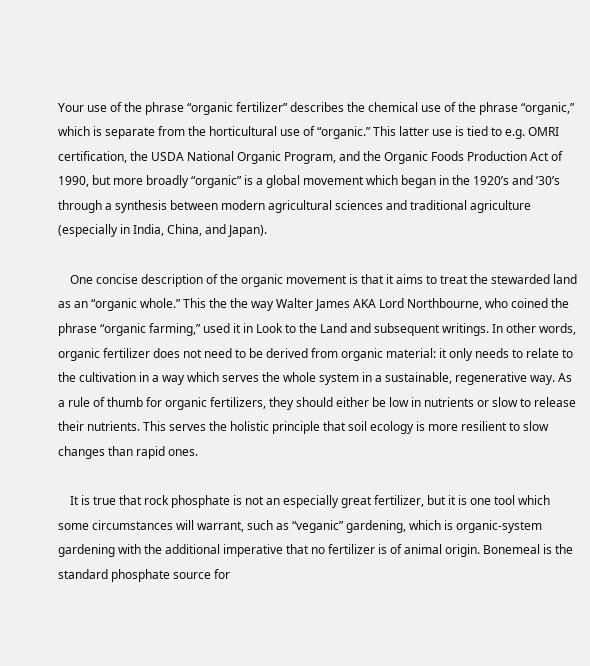Your use of the phrase “organic fertilizer” describes the chemical use of the phrase “organic,” which is separate from the horticultural use of “organic.” This latter use is tied to e.g. OMRI certification, the USDA National Organic Program, and the Organic Foods Production Act of 1990, but more broadly “organic” is a global movement which began in the 1920’s and ’30’s through a synthesis between modern agricultural sciences and traditional agriculture (especially in India, China, and Japan).

    One concise description of the organic movement is that it aims to treat the stewarded land as an “organic whole.” This the the way Walter James AKA Lord Northbourne, who coined the phrase “organic farming,” used it in Look to the Land and subsequent writings. In other words, organic fertilizer does not need to be derived from organic material: it only needs to relate to the cultivation in a way which serves the whole system in a sustainable, regenerative way. As a rule of thumb for organic fertilizers, they should either be low in nutrients or slow to release their nutrients. This serves the holistic principle that soil ecology is more resilient to slow changes than rapid ones.

    It is true that rock phosphate is not an especially great fertilizer, but it is one tool which some circumstances will warrant, such as “veganic” gardening, which is organic-system gardening with the additional imperative that no fertilizer is of animal origin. Bonemeal is the standard phosphate source for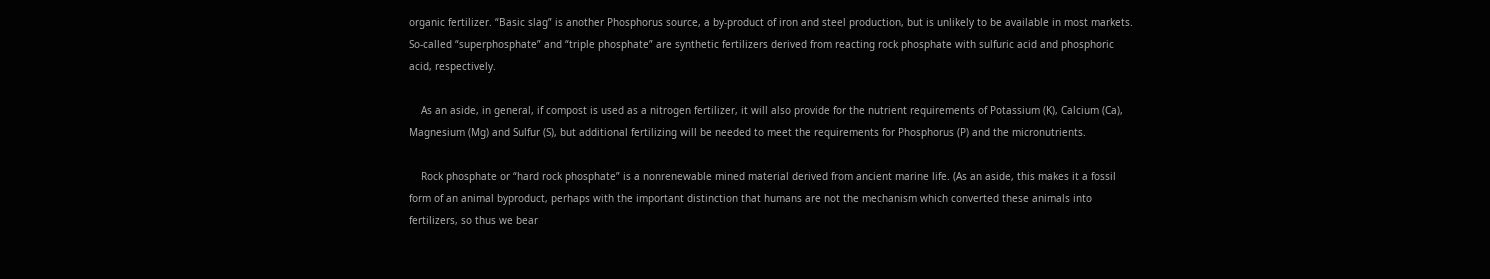organic fertilizer. “Basic slag” is another Phosphorus source, a by-product of iron and steel production, but is unlikely to be available in most markets. So-called “superphosphate” and “triple phosphate” are synthetic fertilizers derived from reacting rock phosphate with sulfuric acid and phosphoric acid, respectively.

    As an aside, in general, if compost is used as a nitrogen fertilizer, it will also provide for the nutrient requirements of Potassium (K), Calcium (Ca), Magnesium (Mg) and Sulfur (S), but additional fertilizing will be needed to meet the requirements for Phosphorus (P) and the micronutrients.

    Rock phosphate or “hard rock phosphate” is a nonrenewable mined material derived from ancient marine life. (As an aside, this makes it a fossil form of an animal byproduct, perhaps with the important distinction that humans are not the mechanism which converted these animals into fertilizers, so thus we bear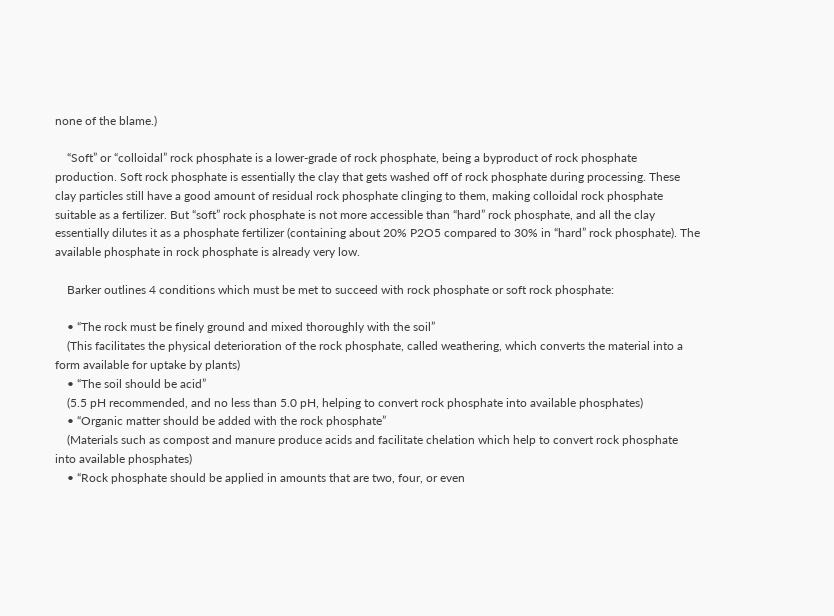none of the blame.)

    “Soft” or “colloidal” rock phosphate is a lower-grade of rock phosphate, being a byproduct of rock phosphate production. Soft rock phosphate is essentially the clay that gets washed off of rock phosphate during processing. These clay particles still have a good amount of residual rock phosphate clinging to them, making colloidal rock phosphate suitable as a fertilizer. But “soft” rock phosphate is not more accessible than “hard” rock phosphate, and all the clay essentially dilutes it as a phosphate fertilizer (containing about 20% P2O5 compared to 30% in “hard” rock phosphate). The available phosphate in rock phosphate is already very low.

    Barker outlines 4 conditions which must be met to succeed with rock phosphate or soft rock phosphate:

    • “The rock must be finely ground and mixed thoroughly with the soil”
    (This facilitates the physical deterioration of the rock phosphate, called weathering, which converts the material into a form available for uptake by plants)
    • “The soil should be acid”
    (5.5 pH recommended, and no less than 5.0 pH, helping to convert rock phosphate into available phosphates)
    • “Organic matter should be added with the rock phosphate”
    (Materials such as compost and manure produce acids and facilitate chelation which help to convert rock phosphate into available phosphates)
    • “Rock phosphate should be applied in amounts that are two, four, or even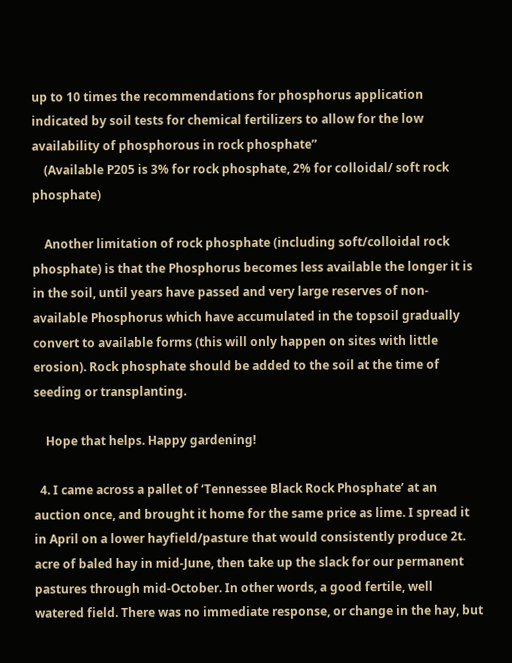up to 10 times the recommendations for phosphorus application indicated by soil tests for chemical fertilizers to allow for the low availability of phosphorous in rock phosphate”
    (Available P205 is 3% for rock phosphate, 2% for colloidal/ soft rock phosphate)

    Another limitation of rock phosphate (including soft/colloidal rock phosphate) is that the Phosphorus becomes less available the longer it is in the soil, until years have passed and very large reserves of non-available Phosphorus which have accumulated in the topsoil gradually convert to available forms (this will only happen on sites with little erosion). Rock phosphate should be added to the soil at the time of seeding or transplanting.

    Hope that helps. Happy gardening!

  4. I came across a pallet of ‘Tennessee Black Rock Phosphate’ at an auction once, and brought it home for the same price as lime. I spread it in April on a lower hayfield/pasture that would consistently produce 2t. acre of baled hay in mid-June, then take up the slack for our permanent pastures through mid-October. In other words, a good fertile, well watered field. There was no immediate response, or change in the hay, but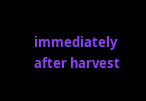immediately after harvest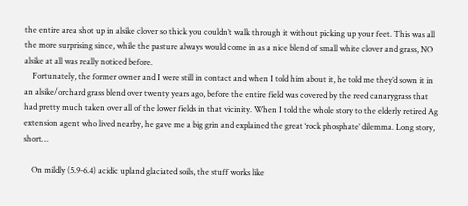the entire area shot up in alsike clover so thick you couldn’t walk through it without picking up your feet. This was all the more surprising since, while the pasture always would come in as a nice blend of small white clover and grass, NO alsike at all was really noticed before.
    Fortunately, the former owner and I were still in contact and when I told him about it, he told me they’d sown it in an alsike/orchard grass blend over twenty years ago, before the entire field was covered by the reed canarygrass that had pretty much taken over all of the lower fields in that vicinity. When I told the whole story to the elderly retired Ag extension agent who lived nearby, he gave me a big grin and explained the great ‘rock phosphate’ dilemma. Long story, short…

    On mildly (5.9-6.4) acidic upland glaciated soils, the stuff works like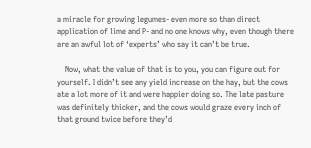a miracle for growing legumes- even more so than direct application of lime and P- and no one knows why, even though there are an awful lot of ‘experts’ who say it can’t be true.

    Now, what the value of that is to you, you can figure out for yourself. I didn’t see any yield increase on the hay, but the cows ate a lot more of it and were happier doing so. The late pasture was definitely thicker, and the cows would graze every inch of that ground twice before they’d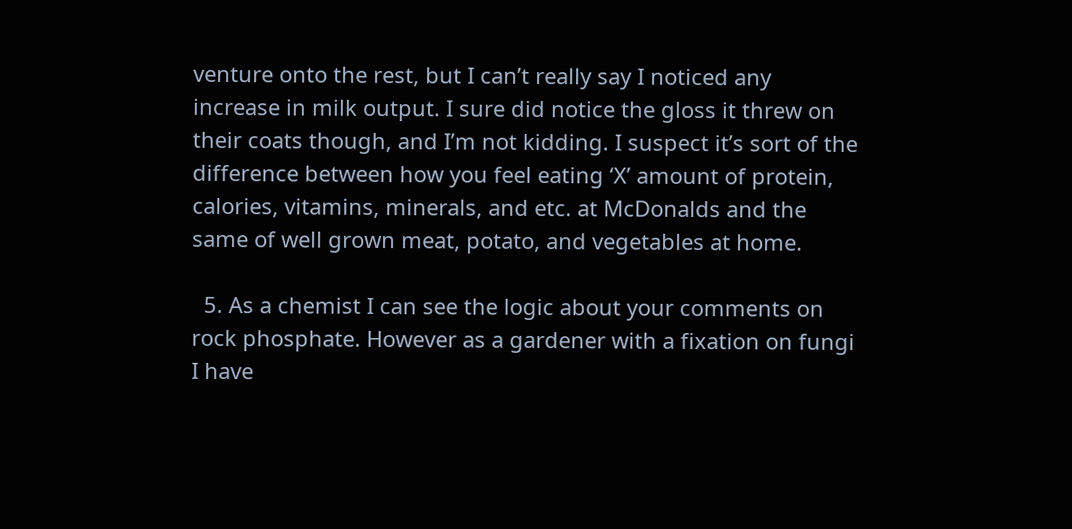venture onto the rest, but I can’t really say I noticed any increase in milk output. I sure did notice the gloss it threw on their coats though, and I’m not kidding. I suspect it’s sort of the difference between how you feel eating ‘X’ amount of protein, calories, vitamins, minerals, and etc. at McDonalds and the same of well grown meat, potato, and vegetables at home.

  5. As a chemist I can see the logic about your comments on rock phosphate. However as a gardener with a fixation on fungi I have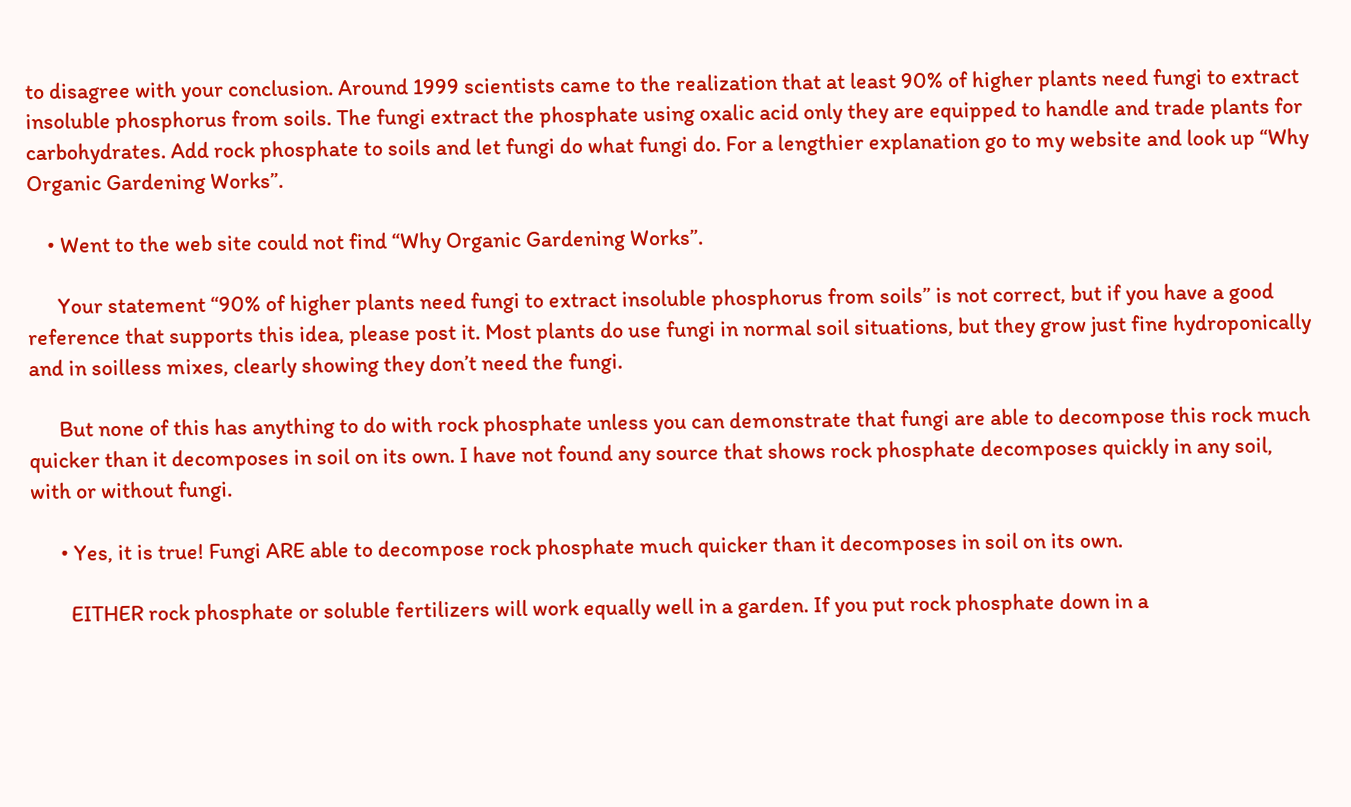to disagree with your conclusion. Around 1999 scientists came to the realization that at least 90% of higher plants need fungi to extract insoluble phosphorus from soils. The fungi extract the phosphate using oxalic acid only they are equipped to handle and trade plants for carbohydrates. Add rock phosphate to soils and let fungi do what fungi do. For a lengthier explanation go to my website and look up “Why Organic Gardening Works”.

    • Went to the web site could not find “Why Organic Gardening Works”.

      Your statement “90% of higher plants need fungi to extract insoluble phosphorus from soils” is not correct, but if you have a good reference that supports this idea, please post it. Most plants do use fungi in normal soil situations, but they grow just fine hydroponically and in soilless mixes, clearly showing they don’t need the fungi.

      But none of this has anything to do with rock phosphate unless you can demonstrate that fungi are able to decompose this rock much quicker than it decomposes in soil on its own. I have not found any source that shows rock phosphate decomposes quickly in any soil, with or without fungi.

      • Yes, it is true! Fungi ARE able to decompose rock phosphate much quicker than it decomposes in soil on its own.

        EITHER rock phosphate or soluble fertilizers will work equally well in a garden. If you put rock phosphate down in a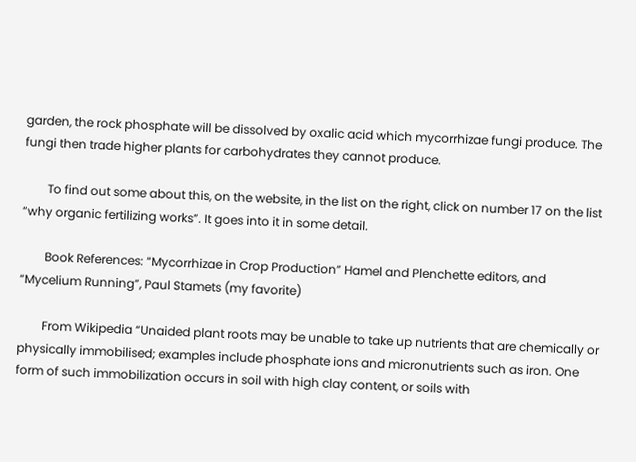garden, the rock phosphate will be dissolved by oxalic acid which mycorrhizae fungi produce. The fungi then trade higher plants for carbohydrates they cannot produce.

        To find out some about this, on the website, in the list on the right, click on number 17 on the list “why organic fertilizing works”. It goes into it in some detail.

        Book References: “Mycorrhizae in Crop Production” Hamel and Plenchette editors, and “Mycelium Running”, Paul Stamets (my favorite)

        From Wikipedia “Unaided plant roots may be unable to take up nutrients that are chemically or physically immobilised; examples include phosphate ions and micronutrients such as iron. One form of such immobilization occurs in soil with high clay content, or soils with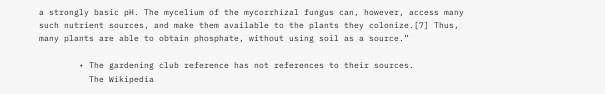a strongly basic pH. The mycelium of the mycorrhizal fungus can, however, access many such nutrient sources, and make them available to the plants they colonize.[7] Thus, many plants are able to obtain phosphate, without using soil as a source.”

        • The gardening club reference has not references to their sources.
          The Wikipedia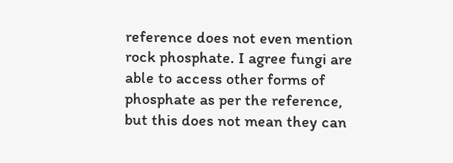reference does not even mention rock phosphate. I agree fungi are able to access other forms of phosphate as per the reference, but this does not mean they can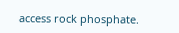access rock phosphate.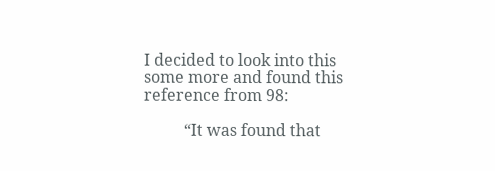I decided to look into this some more and found this reference from 98:

          “It was found that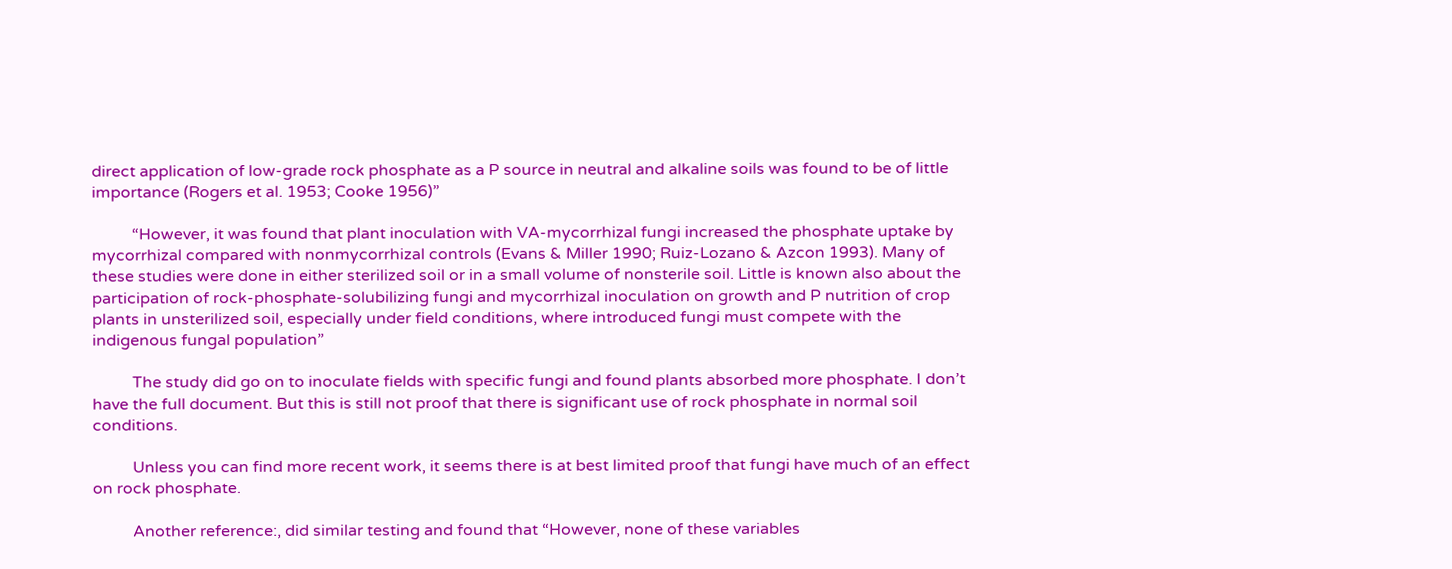direct application of low-grade rock phosphate as a P source in neutral and alkaline soils was found to be of little importance (Rogers et al. 1953; Cooke 1956)”

          “However, it was found that plant inoculation with VA-mycorrhizal fungi increased the phosphate uptake by mycorrhizal compared with nonmycorrhizal controls (Evans & Miller 1990; Ruiz-Lozano & Azcon 1993). Many of these studies were done in either sterilized soil or in a small volume of nonsterile soil. Little is known also about the participation of rock-phosphate-solubilizing fungi and mycorrhizal inoculation on growth and P nutrition of crop plants in unsterilized soil, especially under field conditions, where introduced fungi must compete with the indigenous fungal population”

          The study did go on to inoculate fields with specific fungi and found plants absorbed more phosphate. I don’t have the full document. But this is still not proof that there is significant use of rock phosphate in normal soil conditions.

          Unless you can find more recent work, it seems there is at best limited proof that fungi have much of an effect on rock phosphate.

          Another reference:, did similar testing and found that “However, none of these variables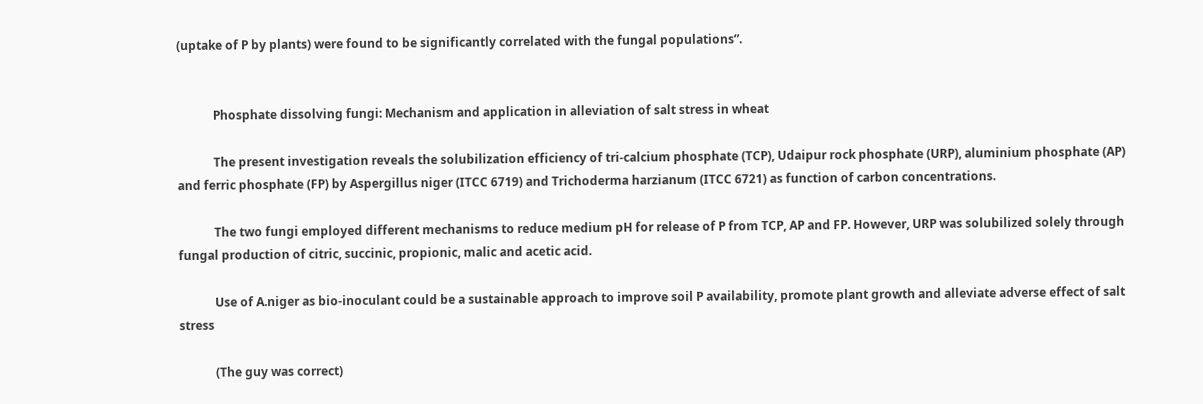(uptake of P by plants) were found to be significantly correlated with the fungal populations”.


            Phosphate dissolving fungi: Mechanism and application in alleviation of salt stress in wheat

            The present investigation reveals the solubilization efficiency of tri-calcium phosphate (TCP), Udaipur rock phosphate (URP), aluminium phosphate (AP) and ferric phosphate (FP) by Aspergillus niger (ITCC 6719) and Trichoderma harzianum (ITCC 6721) as function of carbon concentrations.

            The two fungi employed different mechanisms to reduce medium pH for release of P from TCP, AP and FP. However, URP was solubilized solely through fungal production of citric, succinic, propionic, malic and acetic acid.

            Use of A.niger as bio-inoculant could be a sustainable approach to improve soil P availability, promote plant growth and alleviate adverse effect of salt stress

            (The guy was correct)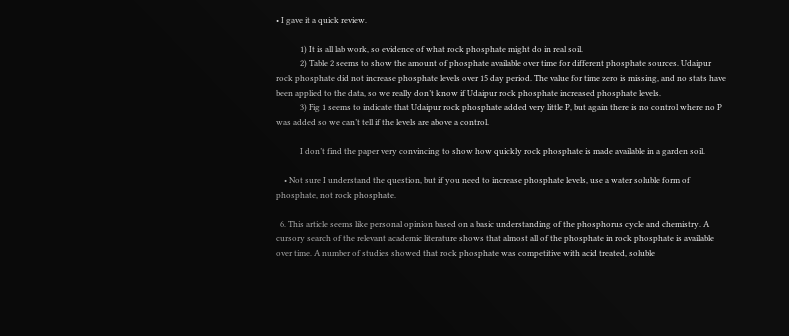• I gave it a quick review.

            1) It is all lab work, so evidence of what rock phosphate might do in real soil.
            2) Table 2 seems to show the amount of phosphate available over time for different phosphate sources. Udaipur rock phosphate did not increase phosphate levels over 15 day period. The value for time zero is missing, and no stats have been applied to the data, so we really don’t know if Udaipur rock phosphate increased phosphate levels.
            3) Fig 1 seems to indicate that Udaipur rock phosphate added very little P, but again there is no control where no P was added so we can’t tell if the levels are above a control.

            I don’t find the paper very convincing to show how quickly rock phosphate is made available in a garden soil.

    • Not sure I understand the question, but if you need to increase phosphate levels, use a water soluble form of phosphate, not rock phosphate.

  6. This article seems like personal opinion based on a basic understanding of the phosphorus cycle and chemistry. A cursory search of the relevant academic literature shows that almost all of the phosphate in rock phosphate is available over time. A number of studies showed that rock phosphate was competitive with acid treated, soluble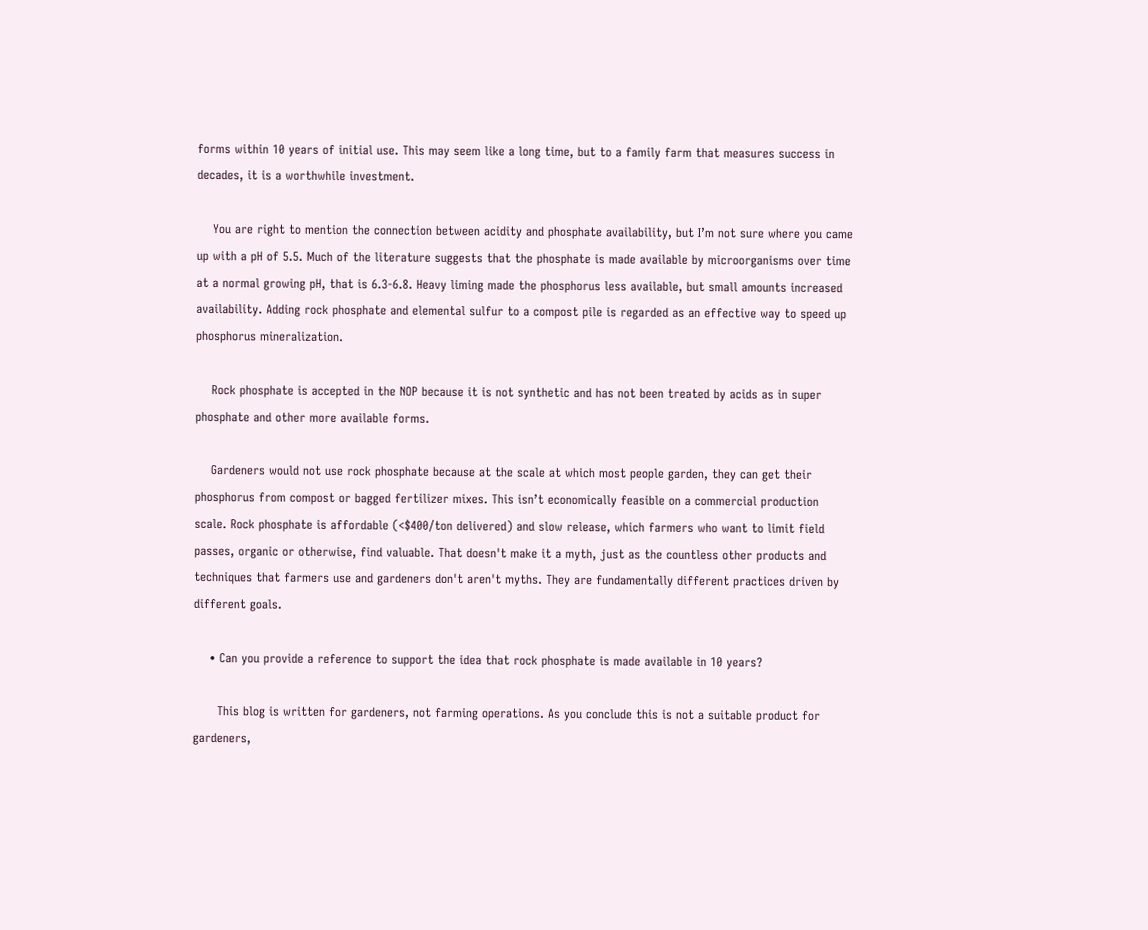forms within 10 years of initial use. This may seem like a long time, but to a family farm that measures success in decades, it is a worthwhile investment.

    You are right to mention the connection between acidity and phosphate availability, but I’m not sure where you came up with a pH of 5.5. Much of the literature suggests that the phosphate is made available by microorganisms over time at a normal growing pH, that is 6.3-6.8. Heavy liming made the phosphorus less available, but small amounts increased availability. Adding rock phosphate and elemental sulfur to a compost pile is regarded as an effective way to speed up phosphorus mineralization.

    Rock phosphate is accepted in the NOP because it is not synthetic and has not been treated by acids as in super phosphate and other more available forms.

    Gardeners would not use rock phosphate because at the scale at which most people garden, they can get their phosphorus from compost or bagged fertilizer mixes. This isn’t economically feasible on a commercial production scale. Rock phosphate is affordable (<$400/ton delivered) and slow release, which farmers who want to limit field passes, organic or otherwise, find valuable. That doesn't make it a myth, just as the countless other products and techniques that farmers use and gardeners don't aren't myths. They are fundamentally different practices driven by different goals.

    • Can you provide a reference to support the idea that rock phosphate is made available in 10 years?

      This blog is written for gardeners, not farming operations. As you conclude this is not a suitable product for gardeners,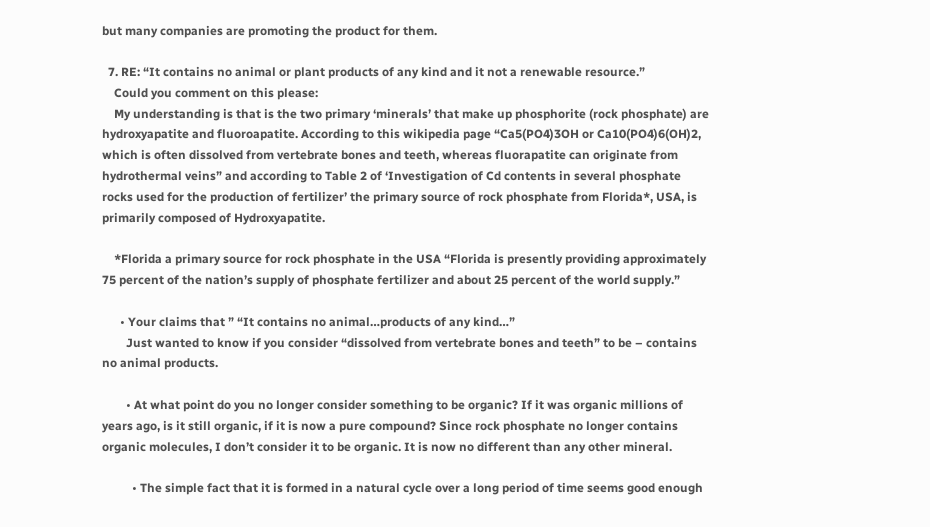but many companies are promoting the product for them.

  7. RE: “It contains no animal or plant products of any kind and it not a renewable resource.”
    Could you comment on this please:
    My understanding is that is the two primary ‘minerals’ that make up phosphorite (rock phosphate) are hydroxyapatite and fluoroapatite. According to this wikipedia page “Ca5(PO4)3OH or Ca10(PO4)6(OH)2, which is often dissolved from vertebrate bones and teeth, whereas fluorapatite can originate from hydrothermal veins” and according to Table 2 of ‘Investigation of Cd contents in several phosphate rocks used for the production of fertilizer’ the primary source of rock phosphate from Florida*, USA, is primarily composed of Hydroxyapatite.

    *Florida a primary source for rock phosphate in the USA “Florida is presently providing approximately 75 percent of the nation’s supply of phosphate fertilizer and about 25 percent of the world supply.”

      • Your claims that ” “It contains no animal…products of any kind…”
        Just wanted to know if you consider “dissolved from vertebrate bones and teeth” to be – contains no animal products.

        • At what point do you no longer consider something to be organic? If it was organic millions of years ago, is it still organic, if it is now a pure compound? Since rock phosphate no longer contains organic molecules, I don’t consider it to be organic. It is now no different than any other mineral.

          • The simple fact that it is formed in a natural cycle over a long period of time seems good enough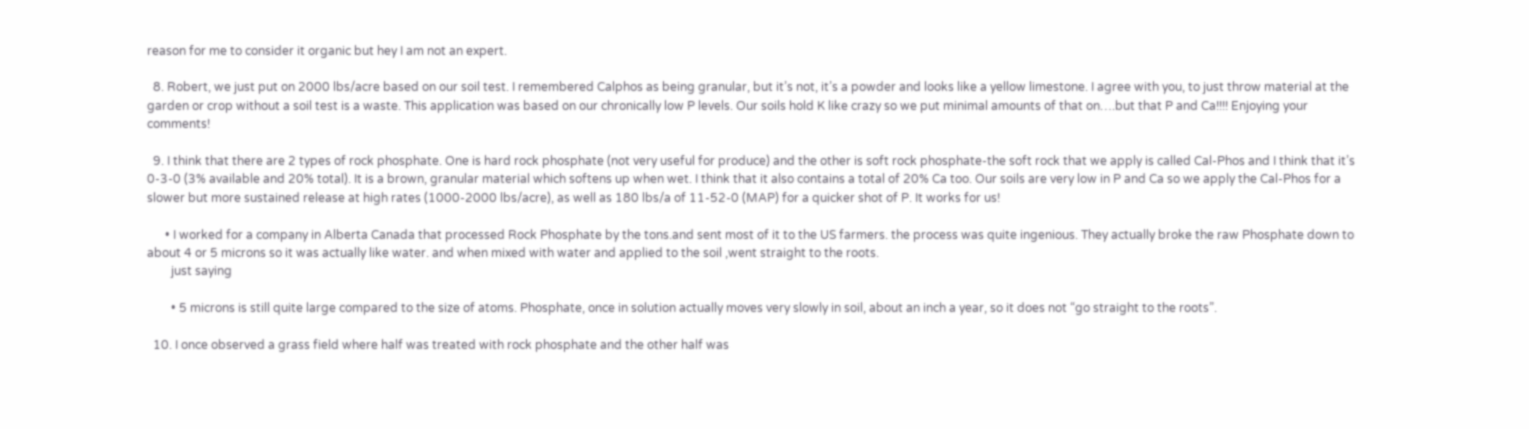reason for me to consider it organic but hey I am not an expert.

  8. Robert, we just put on 2000 lbs/acre based on our soil test. I remembered Calphos as being granular, but it’s not, it’s a powder and looks like a yellow limestone. I agree with you, to just throw material at the garden or crop without a soil test is a waste. This application was based on our chronically low P levels. Our soils hold K like crazy so we put minimal amounts of that on….but that P and Ca!!!! Enjoying your comments!

  9. I think that there are 2 types of rock phosphate. One is hard rock phosphate (not very useful for produce) and the other is soft rock phosphate-the soft rock that we apply is called Cal-Phos and I think that it’s 0-3-0 (3% available and 20% total). It is a brown, granular material which softens up when wet. I think that it also contains a total of 20% Ca too. Our soils are very low in P and Ca so we apply the Cal-Phos for a slower but more sustained release at high rates (1000-2000 lbs/acre), as well as 180 lbs/a of 11-52-0 (MAP) for a quicker shot of P. It works for us!

      • I worked for a company in Alberta Canada that processed Rock Phosphate by the tons.and sent most of it to the US farmers. the process was quite ingenious. They actually broke the raw Phosphate down to about 4 or 5 microns so it was actually like water. and when mixed with water and applied to the soil ,went straight to the roots.
        just saying

        • 5 microns is still quite large compared to the size of atoms. Phosphate, once in solution actually moves very slowly in soil, about an inch a year, so it does not “go straight to the roots”.

  10. I once observed a grass field where half was treated with rock phosphate and the other half was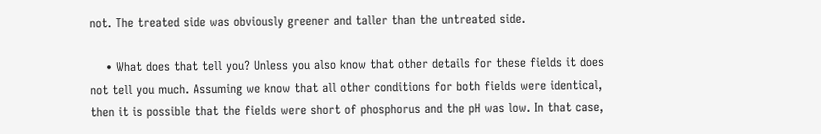not. The treated side was obviously greener and taller than the untreated side.

    • What does that tell you? Unless you also know that other details for these fields it does not tell you much. Assuming we know that all other conditions for both fields were identical, then it is possible that the fields were short of phosphorus and the pH was low. In that case,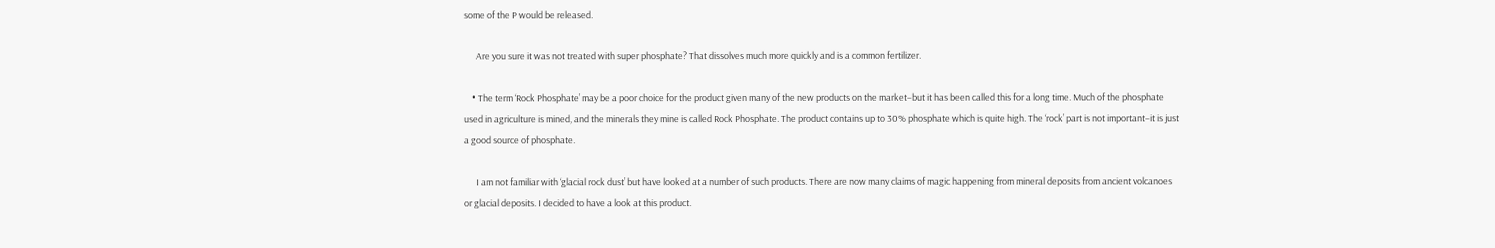some of the P would be released.

      Are you sure it was not treated with super phosphate? That dissolves much more quickly and is a common fertilizer.

    • The term ‘Rock Phosphate’ may be a poor choice for the product given many of the new products on the market–but it has been called this for a long time. Much of the phosphate used in agriculture is mined, and the minerals they mine is called Rock Phosphate. The product contains up to 30% phosphate which is quite high. The ‘rock’ part is not important–it is just a good source of phosphate.

      I am not familiar with ‘glacial rock dust’ but have looked at a number of such products. There are now many claims of magic happening from mineral deposits from ancient volcanoes or glacial deposits. I decided to have a look at this product.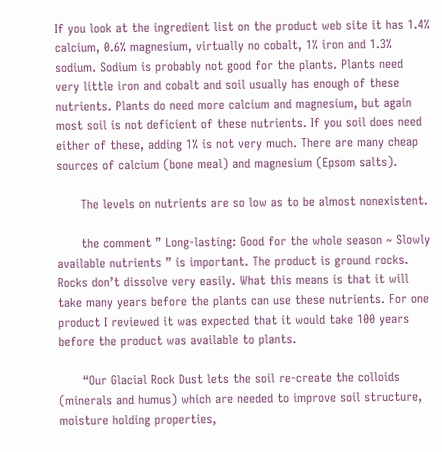If you look at the ingredient list on the product web site it has 1.4% calcium, 0.6% magnesium, virtually no cobalt, 1% iron and 1.3% sodium. Sodium is probably not good for the plants. Plants need very little iron and cobalt and soil usually has enough of these nutrients. Plants do need more calcium and magnesium, but again most soil is not deficient of these nutrients. If you soil does need either of these, adding 1% is not very much. There are many cheap sources of calcium (bone meal) and magnesium (Epsom salts).

      The levels on nutrients are so low as to be almost nonexistent.

      the comment ” Long-lasting: Good for the whole season ~ Slowly available nutrients ” is important. The product is ground rocks. Rocks don’t dissolve very easily. What this means is that it will take many years before the plants can use these nutrients. For one product I reviewed it was expected that it would take 100 years before the product was available to plants.

      “Our Glacial Rock Dust lets the soil re-create the colloids (minerals and humus) which are needed to improve soil structure, moisture holding properties,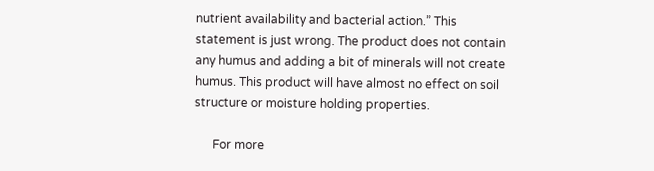nutrient availability and bacterial action.” This statement is just wrong. The product does not contain any humus and adding a bit of minerals will not create humus. This product will have almost no effect on soil structure or moisture holding properties.

      For more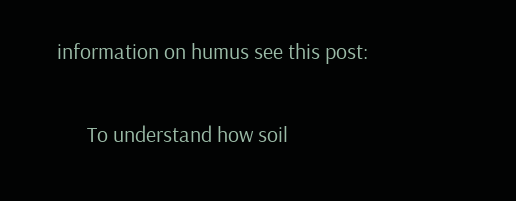information on humus see this post:

      To understand how soil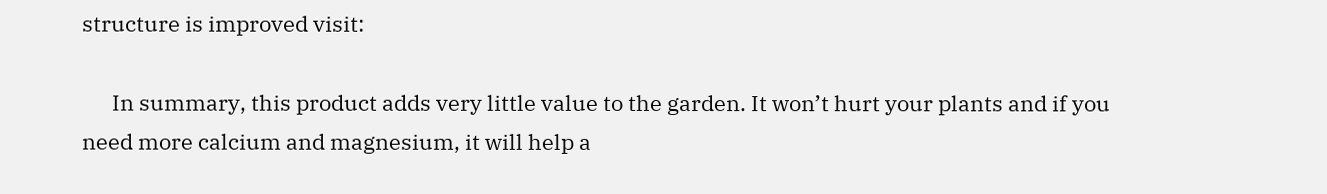structure is improved visit:

      In summary, this product adds very little value to the garden. It won’t hurt your plants and if you need more calcium and magnesium, it will help a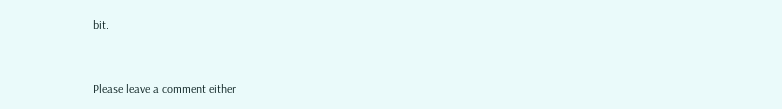bit.


Please leave a comment either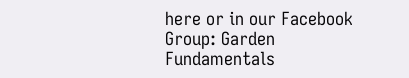here or in our Facebook Group: Garden Fundamentals